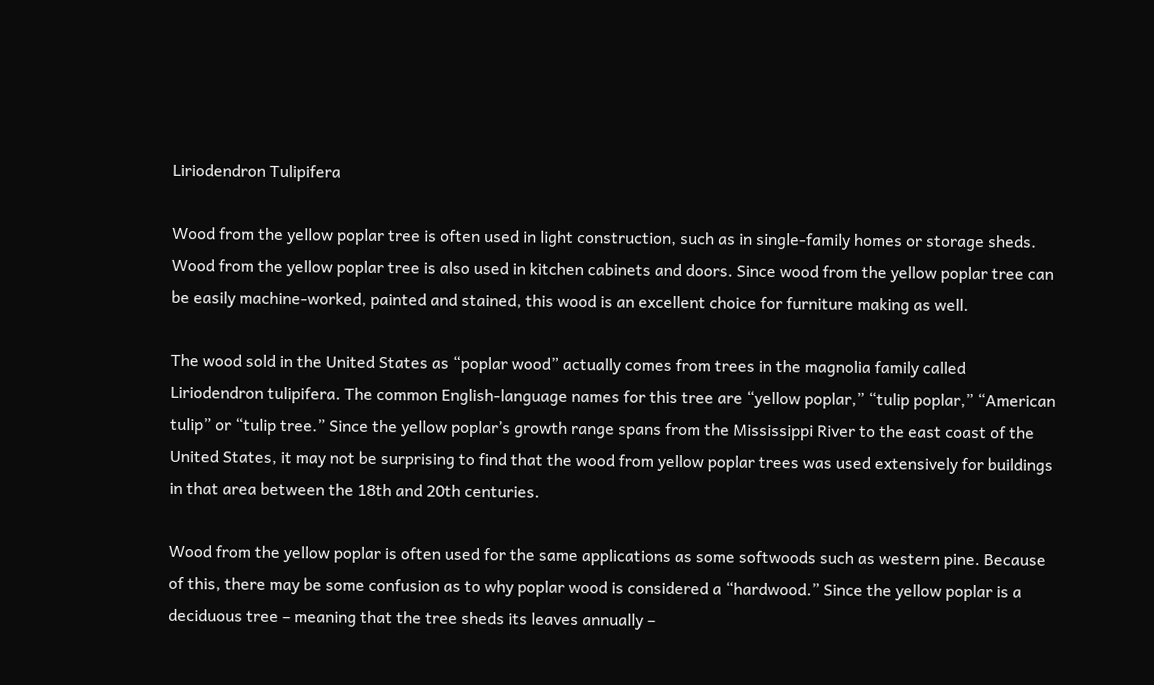Liriodendron Tulipifera

Wood from the yellow poplar tree is often used in light construction, such as in single-family homes or storage sheds. Wood from the yellow poplar tree is also used in kitchen cabinets and doors. Since wood from the yellow poplar tree can be easily machine-worked, painted and stained, this wood is an excellent choice for furniture making as well.

The wood sold in the United States as “poplar wood” actually comes from trees in the magnolia family called Liriodendron tulipifera. The common English-language names for this tree are “yellow poplar,” “tulip poplar,” “American tulip” or “tulip tree.” Since the yellow poplar’s growth range spans from the Mississippi River to the east coast of the United States, it may not be surprising to find that the wood from yellow poplar trees was used extensively for buildings in that area between the 18th and 20th centuries.

Wood from the yellow poplar is often used for the same applications as some softwoods such as western pine. Because of this, there may be some confusion as to why poplar wood is considered a “hardwood.” Since the yellow poplar is a deciduous tree – meaning that the tree sheds its leaves annually –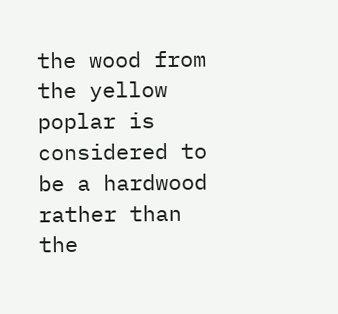the wood from the yellow poplar is considered to be a hardwood rather than the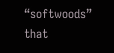“softwoods” that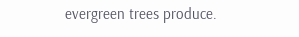evergreen trees produce.